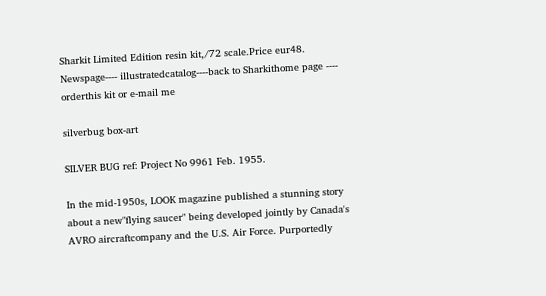Sharkit Limited Edition resin kit,/72 scale.Price eur48.
Newspage---- illustratedcatalog----back to Sharkithome page ---- orderthis kit or e-mail me

silverbug box-art

SILVER BUG ref: Project No 9961 Feb. 1955.

In the mid-1950s, LOOK magazine published a stunning story about a new"flying saucer" being developed jointly by Canada's AVRO aircraftcompany and the U.S. Air Force. Purportedly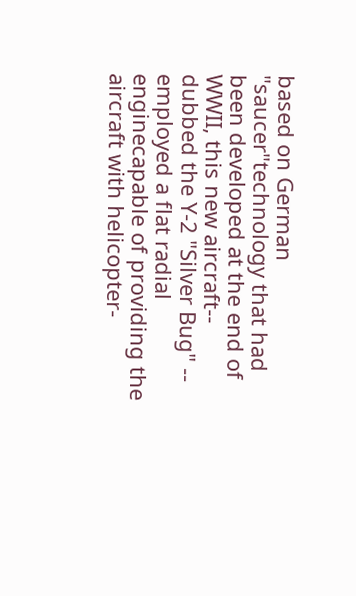based on German "saucer"technology that had been developed at the end of WWII, this new aircraft-- dubbed the Y-2 "Silver Bug" -- employed a flat radial enginecapable of providing the aircraft with helicopter-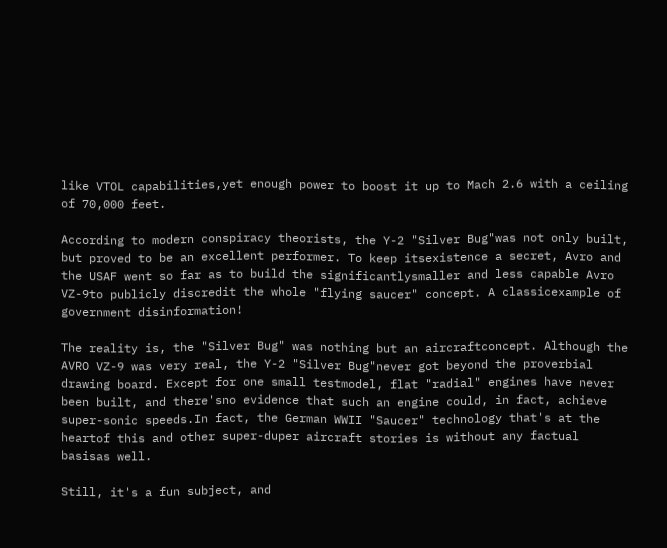like VTOL capabilities,yet enough power to boost it up to Mach 2.6 with a ceiling of 70,000 feet.

According to modern conspiracy theorists, the Y-2 "Silver Bug"was not only built, but proved to be an excellent performer. To keep itsexistence a secret, Avro and the USAF went so far as to build the significantlysmaller and less capable Avro VZ-9to publicly discredit the whole "flying saucer" concept. A classicexample of government disinformation!

The reality is, the "Silver Bug" was nothing but an aircraftconcept. Although the AVRO VZ-9 was very real, the Y-2 "Silver Bug"never got beyond the proverbial drawing board. Except for one small testmodel, flat "radial" engines have never been built, and there'sno evidence that such an engine could, in fact, achieve super-sonic speeds.In fact, the German WWII "Saucer" technology that's at the heartof this and other super-duper aircraft stories is without any factual basisas well.

Still, it's a fun subject, and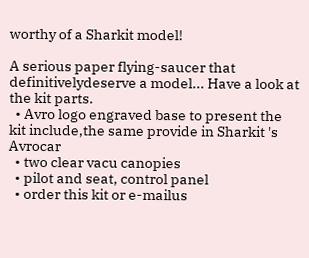worthy of a Sharkit model!

A serious paper flying-saucer that definitivelydeserve a model... Have a look at the kit parts.
  • Avro logo engraved base to present the kit include,the same provide in Sharkit 's Avrocar
  • two clear vacu canopies
  • pilot and seat, control panel
  • order this kit or e-mailus